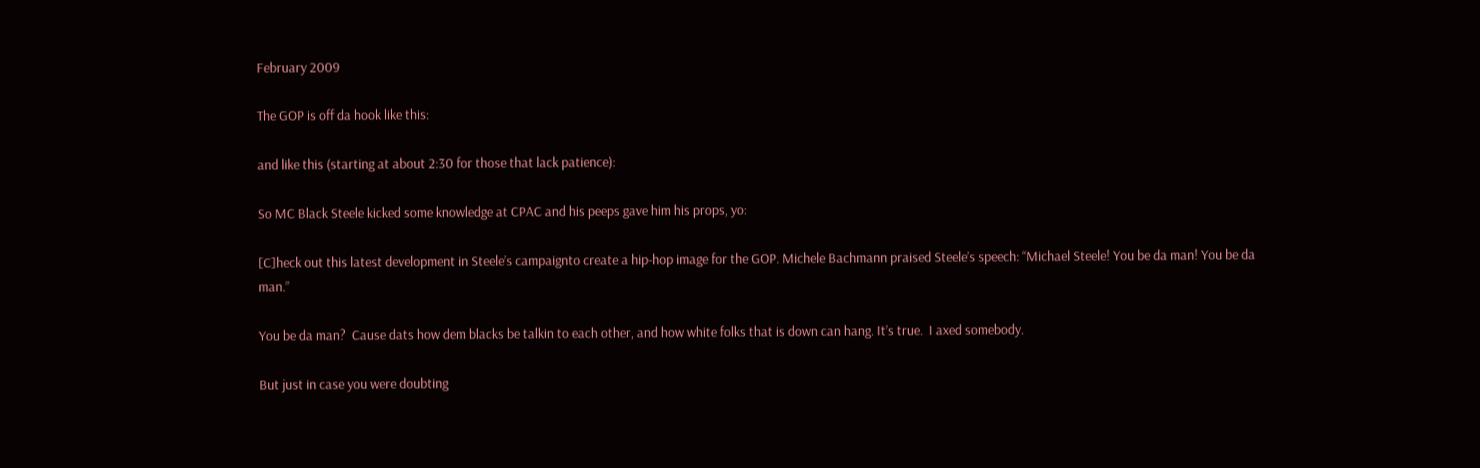February 2009

The GOP is off da hook like this:

and like this (starting at about 2:30 for those that lack patience):

So MC Black Steele kicked some knowledge at CPAC and his peeps gave him his props, yo:

[C]heck out this latest development in Steele’s campaignto create a hip-hop image for the GOP. Michele Bachmann praised Steele’s speech: “Michael Steele! You be da man! You be da man.”

You be da man?  Cause dats how dem blacks be talkin to each other, and how white folks that is down can hang. It’s true.  I axed somebody.

But just in case you were doubting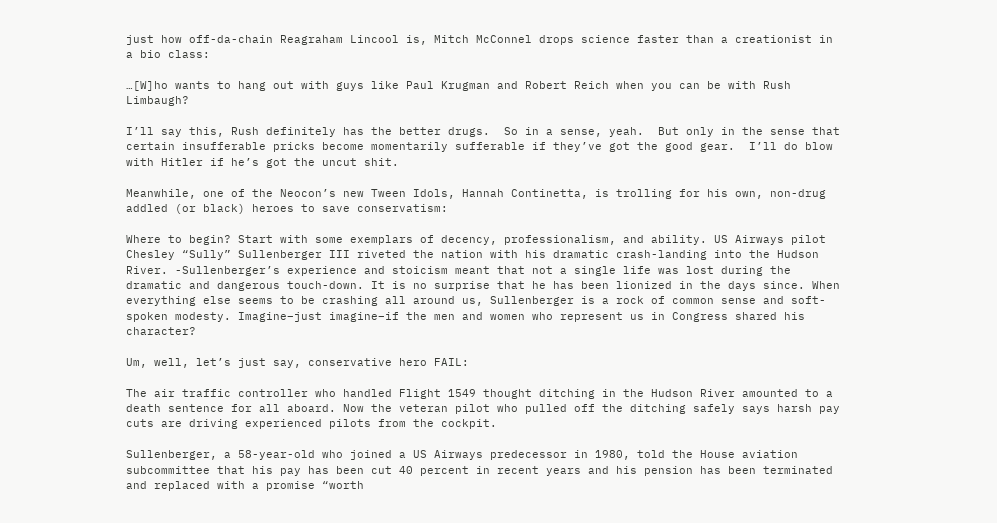just how off-da-chain Reagraham Lincool is, Mitch McConnel drops science faster than a creationist in a bio class:

…[W]ho wants to hang out with guys like Paul Krugman and Robert Reich when you can be with Rush Limbaugh?

I’ll say this, Rush definitely has the better drugs.  So in a sense, yeah.  But only in the sense that certain insufferable pricks become momentarily sufferable if they’ve got the good gear.  I’ll do blow with Hitler if he’s got the uncut shit.

Meanwhile, one of the Neocon’s new Tween Idols, Hannah Continetta, is trolling for his own, non-drug addled (or black) heroes to save conservatism:

Where to begin? Start with some exemplars of decency, professionalism, and ability. US Airways pilot Chesley “Sully” Sullenberger III riveted the nation with his dramatic crash-landing into the Hudson River. -Sullenberger’s experience and stoicism meant that not a single life was lost during the dramatic and dangerous touch-down. It is no surprise that he has been lionized in the days since. When everything else seems to be crashing all around us, Sullenberger is a rock of common sense and soft-spoken modesty. Imagine–just imagine–if the men and women who represent us in Congress shared his character?

Um, well, let’s just say, conservative hero FAIL:

The air traffic controller who handled Flight 1549 thought ditching in the Hudson River amounted to a death sentence for all aboard. Now the veteran pilot who pulled off the ditching safely says harsh pay cuts are driving experienced pilots from the cockpit.

Sullenberger, a 58-year-old who joined a US Airways predecessor in 1980, told the House aviation subcommittee that his pay has been cut 40 percent in recent years and his pension has been terminated and replaced with a promise “worth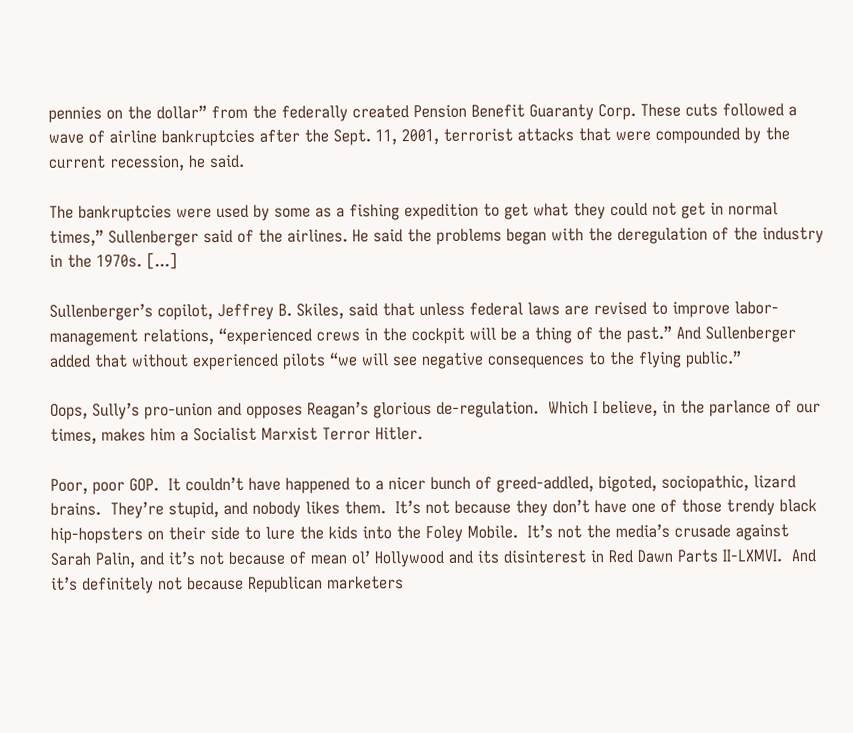pennies on the dollar” from the federally created Pension Benefit Guaranty Corp. These cuts followed a wave of airline bankruptcies after the Sept. 11, 2001, terrorist attacks that were compounded by the current recession, he said.

The bankruptcies were used by some as a fishing expedition to get what they could not get in normal times,” Sullenberger said of the airlines. He said the problems began with the deregulation of the industry in the 1970s. [...]

Sullenberger’s copilot, Jeffrey B. Skiles, said that unless federal laws are revised to improve labor-management relations, “experienced crews in the cockpit will be a thing of the past.” And Sullenberger added that without experienced pilots “we will see negative consequences to the flying public.”

Oops, Sully’s pro-union and opposes Reagan’s glorious de-regulation.  Which I believe, in the parlance of our times, makes him a Socialist Marxist Terror Hitler.

Poor, poor GOP.  It couldn’t have happened to a nicer bunch of greed-addled, bigoted, sociopathic, lizard brains.  They’re stupid, and nobody likes them.  It’s not because they don’t have one of those trendy black hip-hopsters on their side to lure the kids into the Foley Mobile.  It’s not the media’s crusade against Sarah Palin, and it’s not because of mean ol’ Hollywood and its disinterest in Red Dawn Parts II-LXMVI.  And it’s definitely not because Republican marketers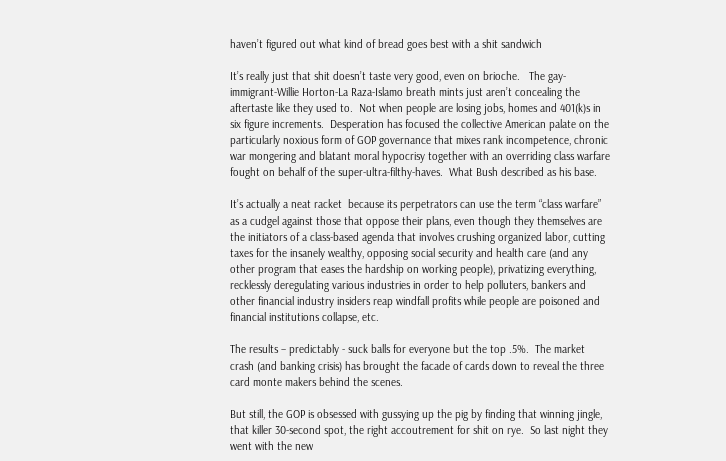haven’t figured out what kind of bread goes best with a shit sandwich

It’s really just that shit doesn’t taste very good, even on brioche.   The gay-immigrant-Willie Horton-La Raza-Islamo breath mints just aren’t concealing the aftertaste like they used to.  Not when people are losing jobs, homes and 401(k)s in six figure increments.  Desperation has focused the collective American palate on the particularly noxious form of GOP governance that mixes rank incompetence, chronic war mongering and blatant moral hypocrisy together with an overriding class warfare fought on behalf of the super-ultra-filthy-haves.  What Bush described as his base.

It’s actually a neat racket  because its perpetrators can use the term “class warfare” as a cudgel against those that oppose their plans, even though they themselves are the initiators of a class-based agenda that involves crushing organized labor, cutting taxes for the insanely wealthy, opposing social security and health care (and any other program that eases the hardship on working people), privatizing everything, recklessly deregulating various industries in order to help polluters, bankers and other financial industry insiders reap windfall profits while people are poisoned and financial institutions collapse, etc.

The results – predictably - suck balls for everyone but the top .5%.  The market crash (and banking crisis) has brought the facade of cards down to reveal the three card monte makers behind the scenes.

But still, the GOP is obsessed with gussying up the pig by finding that winning jingle, that killer 30-second spot, the right accoutrement for shit on rye.  So last night they went with the new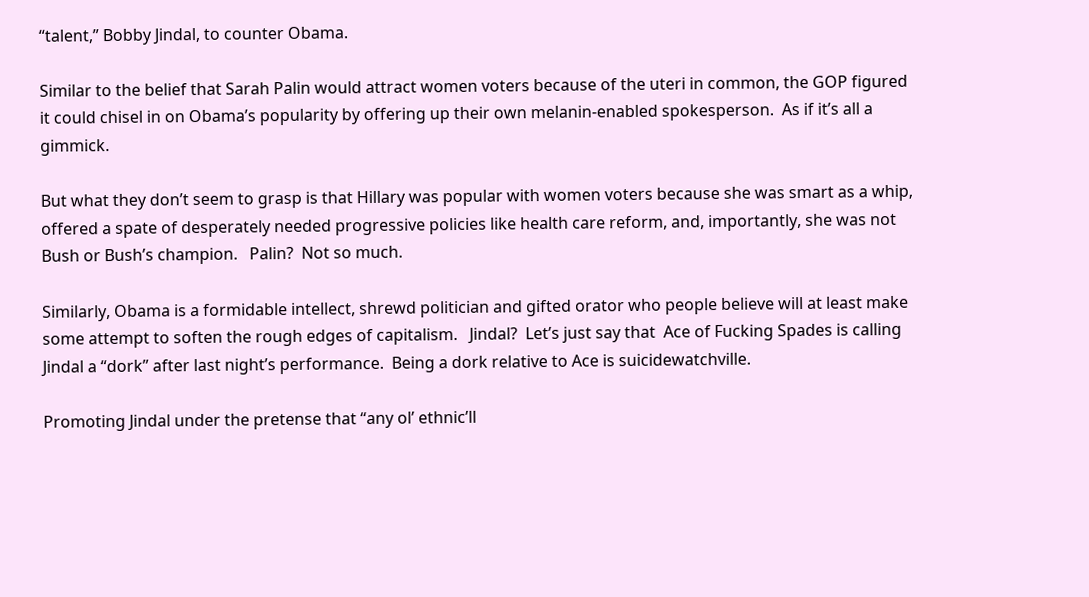“talent,” Bobby Jindal, to counter Obama.

Similar to the belief that Sarah Palin would attract women voters because of the uteri in common, the GOP figured it could chisel in on Obama’s popularity by offering up their own melanin-enabled spokesperson.  As if it’s all a gimmick.

But what they don’t seem to grasp is that Hillary was popular with women voters because she was smart as a whip, offered a spate of desperately needed progressive policies like health care reform, and, importantly, she was not Bush or Bush’s champion.   Palin?  Not so much.

Similarly, Obama is a formidable intellect, shrewd politician and gifted orator who people believe will at least make some attempt to soften the rough edges of capitalism.   Jindal?  Let’s just say that  Ace of Fucking Spades is calling Jindal a “dork” after last night’s performance.  Being a dork relative to Ace is suicidewatchville.

Promoting Jindal under the pretense that “any ol’ ethnic’ll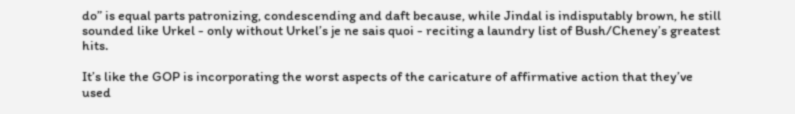do” is equal parts patronizing, condescending and daft because, while Jindal is indisputably brown, he still sounded like Urkel - only without Urkel’s je ne sais quoi - reciting a laundry list of Bush/Cheney’s greatest hits.

It’s like the GOP is incorporating the worst aspects of the caricature of affirmative action that they’ve used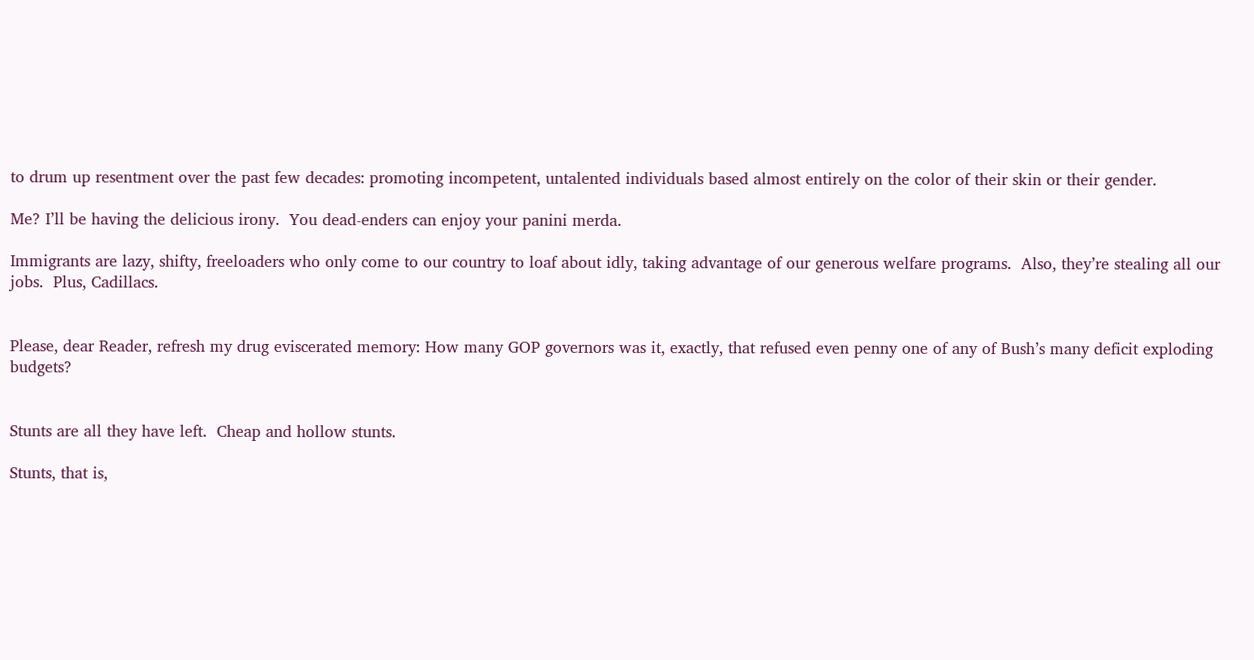to drum up resentment over the past few decades: promoting incompetent, untalented individuals based almost entirely on the color of their skin or their gender.

Me? I’ll be having the delicious irony.  You dead-enders can enjoy your panini merda.

Immigrants are lazy, shifty, freeloaders who only come to our country to loaf about idly, taking advantage of our generous welfare programs.  Also, they’re stealing all our jobs.  Plus, Cadillacs.


Please, dear Reader, refresh my drug eviscerated memory: How many GOP governors was it, exactly, that refused even penny one of any of Bush’s many deficit exploding budgets?


Stunts are all they have left.  Cheap and hollow stunts.

Stunts, that is,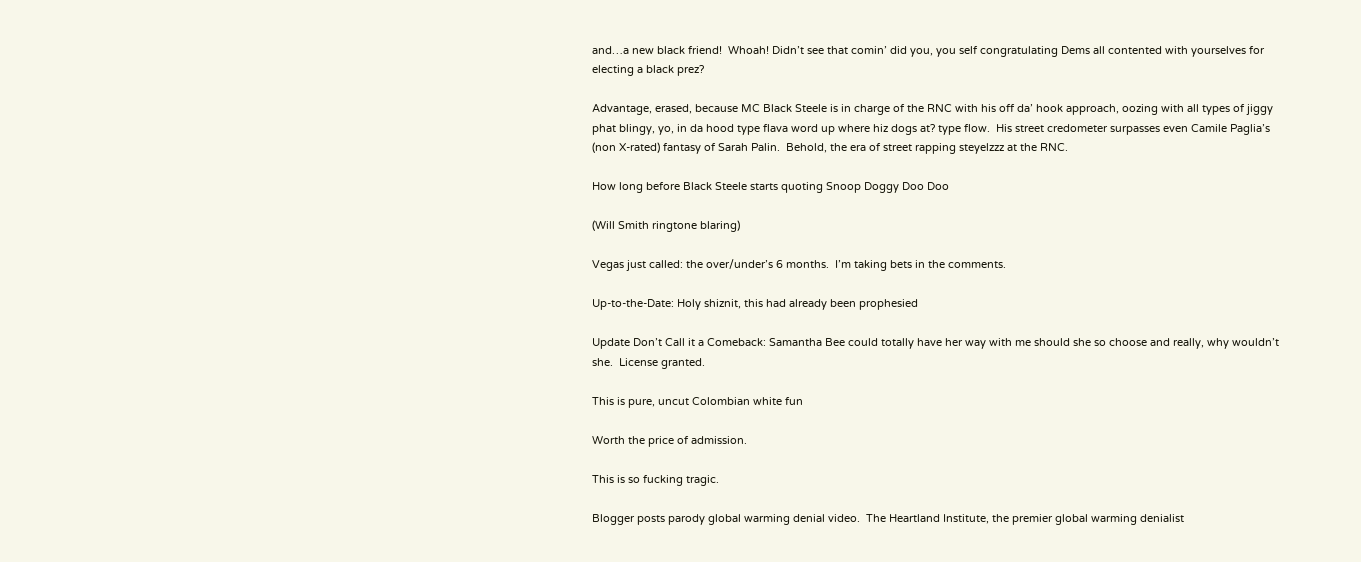and…a new black friend!  Whoah! Didn’t see that comin’ did you, you self congratulating Dems all contented with yourselves for electing a black prez?

Advantage, erased, because MC Black Steele is in charge of the RNC with his off da’ hook approach, oozing with all types of jiggy phat blingy, yo, in da hood type flava word up where hiz dogs at? type flow.  His street credometer surpasses even Camile Paglia’s (non X-rated) fantasy of Sarah Palin.  Behold, the era of street rapping steyelzzz at the RNC.

How long before Black Steele starts quoting Snoop Doggy Doo Doo

(Will Smith ringtone blaring)

Vegas just called: the over/under’s 6 months.  I’m taking bets in the comments.

Up-to-the-Date: Holy shiznit, this had already been prophesied

Update Don’t Call it a Comeback: Samantha Bee could totally have her way with me should she so choose and really, why wouldn’t she.  License granted.

This is pure, uncut Colombian white fun

Worth the price of admission.

This is so fucking tragic.

Blogger posts parody global warming denial video.  The Heartland Institute, the premier global warming denialist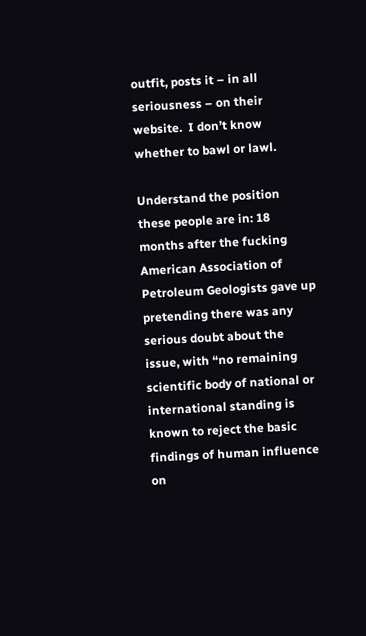outfit, posts it – in all seriousness – on their website.  I don’t know whether to bawl or lawl.

Understand the position these people are in: 18 months after the fucking American Association of Petroleum Geologists gave up pretending there was any serious doubt about the issue, with “no remaining scientific body of national or international standing is known to reject the basic findings of human influence on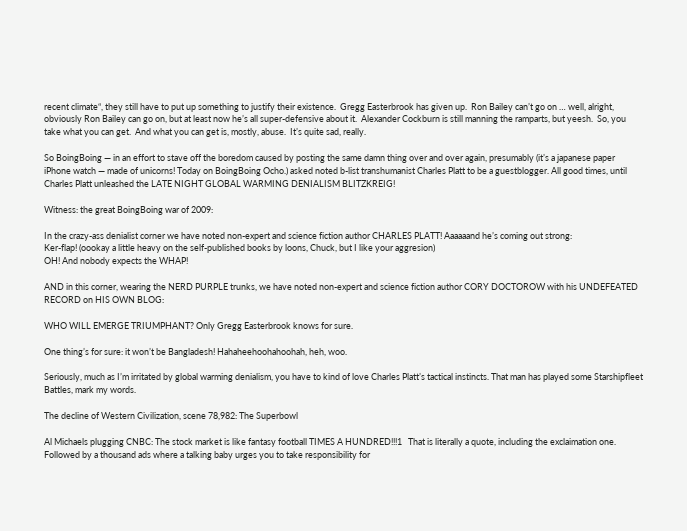recent climate“, they still have to put up something to justify their existence.  Gregg Easterbrook has given up.  Ron Bailey can’t go on … well, alright, obviously Ron Bailey can go on, but at least now he’s all super-defensive about it.  Alexander Cockburn is still manning the ramparts, but yeesh.  So, you take what you can get.  And what you can get is, mostly, abuse.  It’s quite sad, really.

So BoingBoing — in an effort to stave off the boredom caused by posting the same damn thing over and over again, presumably (it’s a japanese paper iPhone watch — made of unicorns! Today on BoingBoing Ocho.) asked noted b-list transhumanist Charles Platt to be a guestblogger. All good times, until Charles Platt unleashed the LATE NIGHT GLOBAL WARMING DENIALISM BLITZKREIG!

Witness: the great BoingBoing war of 2009:

In the crazy-ass denialist corner we have noted non-expert and science fiction author CHARLES PLATT! Aaaaaand he’s coming out strong:
Ker-flap! (oookay a little heavy on the self-published books by loons, Chuck, but I like your aggresion)
OH! And nobody expects the WHAP!

AND in this corner, wearing the NERD PURPLE trunks, we have noted non-expert and science fiction author CORY DOCTOROW with his UNDEFEATED RECORD on HIS OWN BLOG:

WHO WILL EMERGE TRIUMPHANT? Only Gregg Easterbrook knows for sure.

One thing’s for sure: it won’t be Bangladesh! Hahaheehoohahoohah, heh, woo.

Seriously, much as I’m irritated by global warming denialism, you have to kind of love Charles Platt’s tactical instincts. That man has played some Starshipfleet Battles, mark my words.

The decline of Western Civilization, scene 78,982: The Superbowl

Al Michaels plugging CNBC: The stock market is like fantasy football TIMES A HUNDRED!!!1   That is literally a quote, including the exclaimation one. Followed by a thousand ads where a talking baby urges you to take responsibility for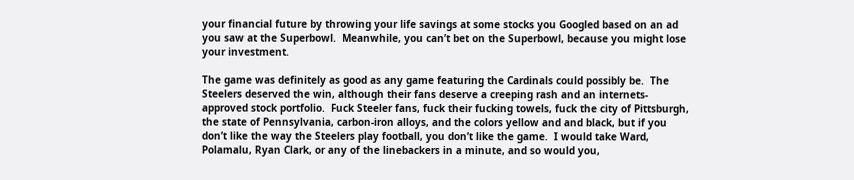your financial future by throwing your life savings at some stocks you Googled based on an ad you saw at the Superbowl.  Meanwhile, you can’t bet on the Superbowl, because you might lose your investment.

The game was definitely as good as any game featuring the Cardinals could possibly be.  The Steelers deserved the win, although their fans deserve a creeping rash and an internets-approved stock portfolio.  Fuck Steeler fans, fuck their fucking towels, fuck the city of Pittsburgh, the state of Pennsylvania, carbon-iron alloys, and the colors yellow and and black, but if you don’t like the way the Steelers play football, you don’t like the game.  I would take Ward, Polamalu, Ryan Clark, or any of the linebackers in a minute, and so would you,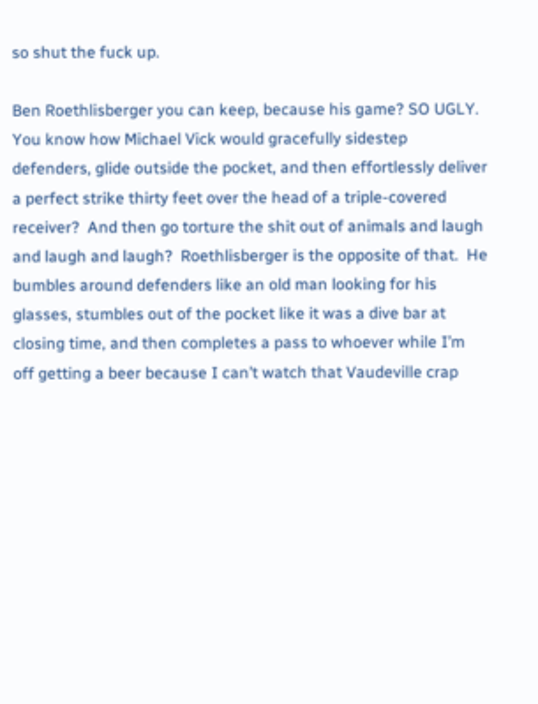so shut the fuck up.

Ben Roethlisberger you can keep, because his game? SO UGLY.  You know how Michael Vick would gracefully sidestep defenders, glide outside the pocket, and then effortlessly deliver a perfect strike thirty feet over the head of a triple-covered receiver?  And then go torture the shit out of animals and laugh and laugh and laugh?  Roethlisberger is the opposite of that.  He bumbles around defenders like an old man looking for his glasses, stumbles out of the pocket like it was a dive bar at closing time, and then completes a pass to whoever while I’m off getting a beer because I can’t watch that Vaudeville crap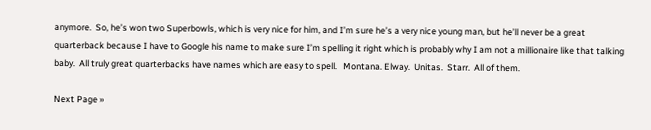anymore.  So, he’s won two Superbowls, which is very nice for him, and I’m sure he’s a very nice young man, but he’ll never be a great quarterback because I have to Google his name to make sure I’m spelling it right which is probably why I am not a millionaire like that talking baby.  All truly great quarterbacks have names which are easy to spell.   Montana. Elway.  Unitas.  Starr.  All of them.

Next Page »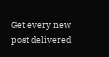Get every new post delivered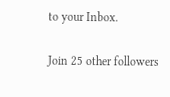to your Inbox.

Join 25 other followers